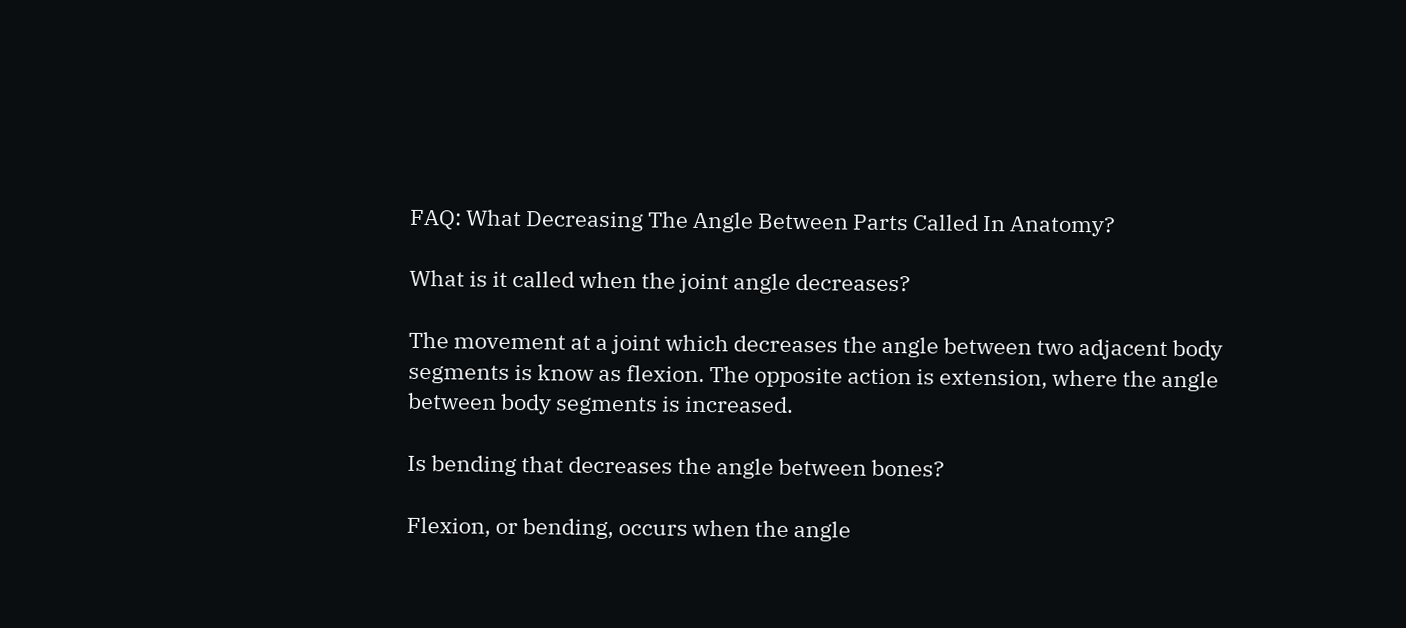FAQ: What Decreasing The Angle Between Parts Called In Anatomy?

What is it called when the joint angle decreases?

The movement at a joint which decreases the angle between two adjacent body segments is know as flexion. The opposite action is extension, where the angle between body segments is increased.

Is bending that decreases the angle between bones?

Flexion, or bending, occurs when the angle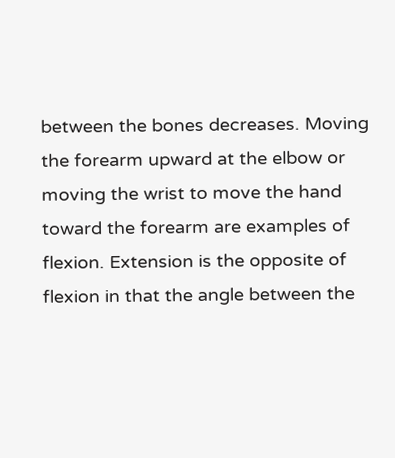between the bones decreases. Moving the forearm upward at the elbow or moving the wrist to move the hand toward the forearm are examples of flexion. Extension is the opposite of flexion in that the angle between the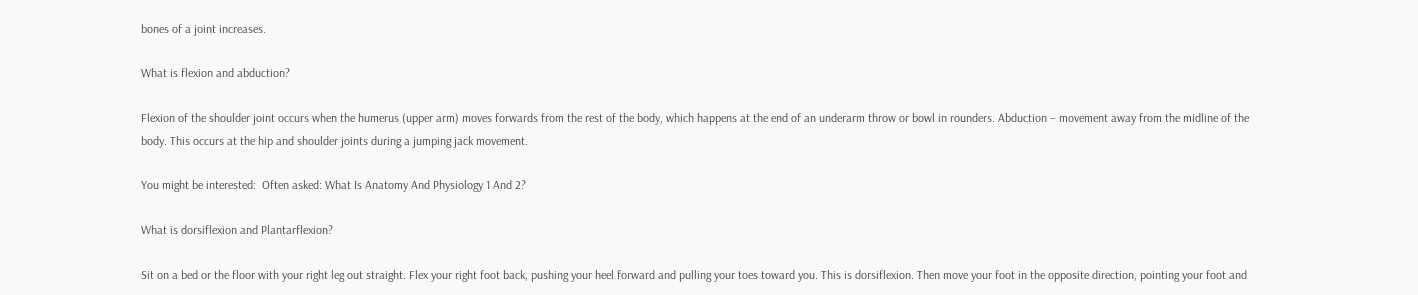bones of a joint increases.

What is flexion and abduction?

Flexion of the shoulder joint occurs when the humerus (upper arm) moves forwards from the rest of the body, which happens at the end of an underarm throw or bowl in rounders. Abduction – movement away from the midline of the body. This occurs at the hip and shoulder joints during a jumping jack movement.

You might be interested:  Often asked: What Is Anatomy And Physiology 1 And 2?

What is dorsiflexion and Plantarflexion?

Sit on a bed or the floor with your right leg out straight. Flex your right foot back, pushing your heel forward and pulling your toes toward you. This is dorsiflexion. Then move your foot in the opposite direction, pointing your foot and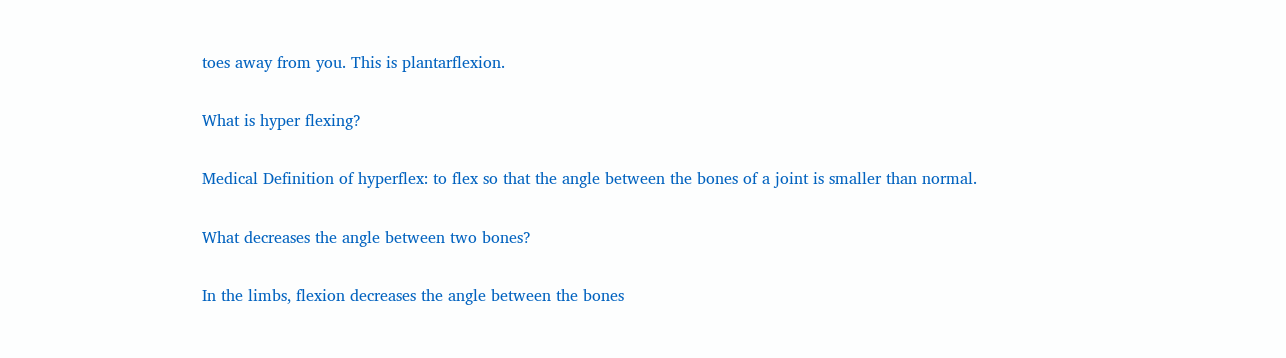toes away from you. This is plantarflexion.

What is hyper flexing?

Medical Definition of hyperflex: to flex so that the angle between the bones of a joint is smaller than normal.

What decreases the angle between two bones?

In the limbs, flexion decreases the angle between the bones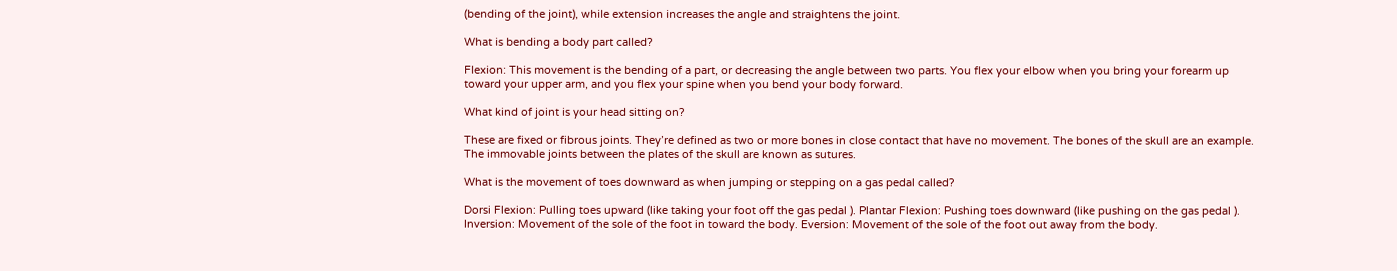(bending of the joint), while extension increases the angle and straightens the joint.

What is bending a body part called?

Flexion: This movement is the bending of a part, or decreasing the angle between two parts. You flex your elbow when you bring your forearm up toward your upper arm, and you flex your spine when you bend your body forward.

What kind of joint is your head sitting on?

These are fixed or fibrous joints. They’re defined as two or more bones in close contact that have no movement. The bones of the skull are an example. The immovable joints between the plates of the skull are known as sutures.

What is the movement of toes downward as when jumping or stepping on a gas pedal called?

Dorsi Flexion: Pulling toes upward (like taking your foot off the gas pedal ). Plantar Flexion: Pushing toes downward (like pushing on the gas pedal ). Inversion: Movement of the sole of the foot in toward the body. Eversion: Movement of the sole of the foot out away from the body.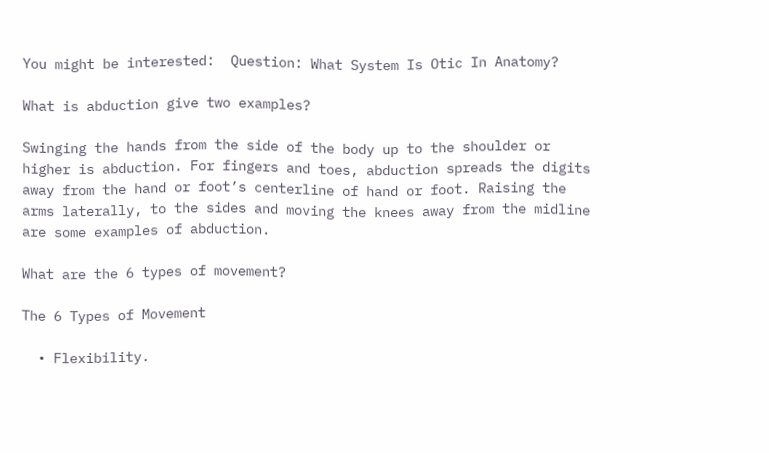You might be interested:  Question: What System Is Otic In Anatomy?

What is abduction give two examples?

Swinging the hands from the side of the body up to the shoulder or higher is abduction. For fingers and toes, abduction spreads the digits away from the hand or foot’s centerline of hand or foot. Raising the arms laterally, to the sides and moving the knees away from the midline are some examples of abduction.

What are the 6 types of movement?

The 6 Types of Movement

  • Flexibility.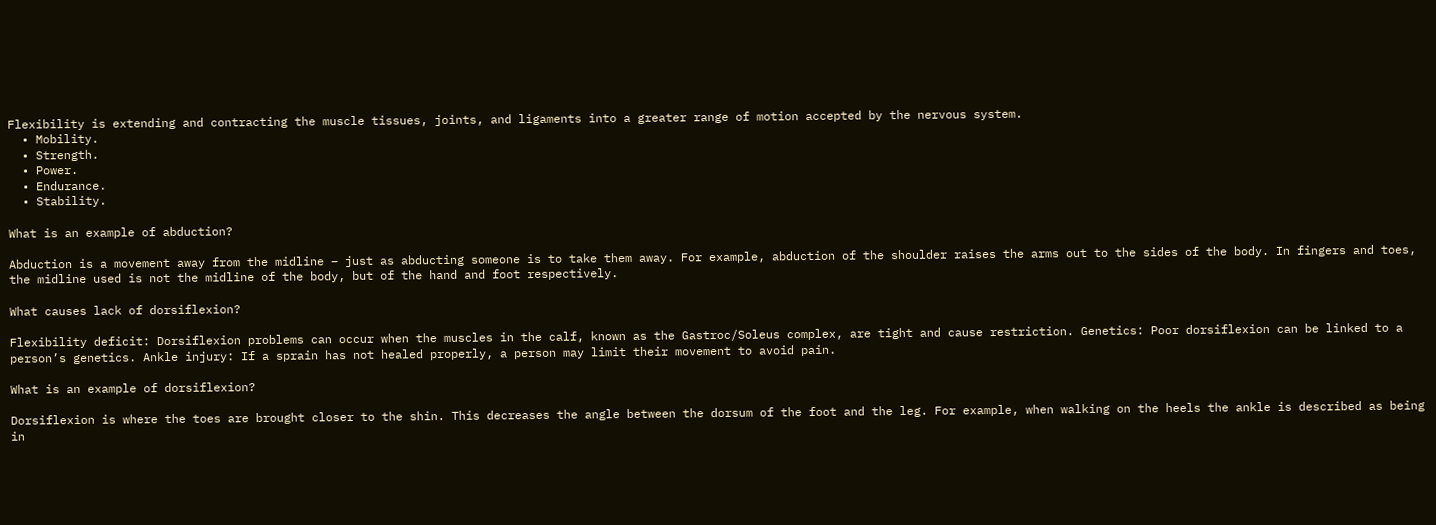Flexibility is extending and contracting the muscle tissues, joints, and ligaments into a greater range of motion accepted by the nervous system.
  • Mobility.
  • Strength.
  • Power.
  • Endurance.
  • Stability.

What is an example of abduction?

Abduction is a movement away from the midline – just as abducting someone is to take them away. For example, abduction of the shoulder raises the arms out to the sides of the body. In fingers and toes, the midline used is not the midline of the body, but of the hand and foot respectively.

What causes lack of dorsiflexion?

Flexibility deficit: Dorsiflexion problems can occur when the muscles in the calf, known as the Gastroc/Soleus complex, are tight and cause restriction. Genetics: Poor dorsiflexion can be linked to a person’s genetics. Ankle injury: If a sprain has not healed properly, a person may limit their movement to avoid pain.

What is an example of dorsiflexion?

Dorsiflexion is where the toes are brought closer to the shin. This decreases the angle between the dorsum of the foot and the leg. For example, when walking on the heels the ankle is described as being in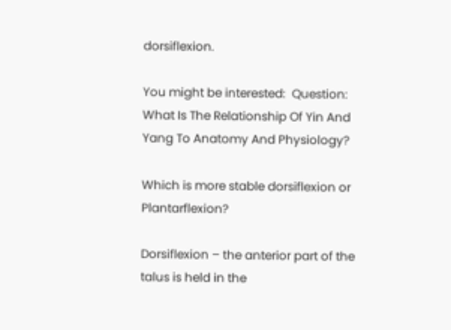dorsiflexion.

You might be interested:  Question: What Is The Relationship Of Yin And Yang To Anatomy And Physiology?

Which is more stable dorsiflexion or Plantarflexion?

Dorsiflexion – the anterior part of the talus is held in the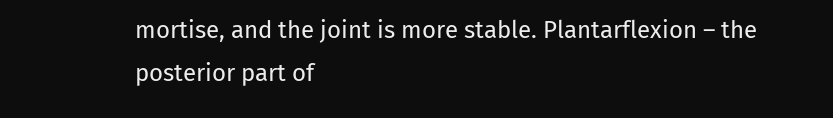mortise, and the joint is more stable. Plantarflexion – the posterior part of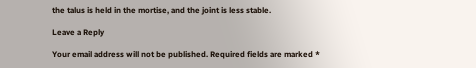the talus is held in the mortise, and the joint is less stable.

Leave a Reply

Your email address will not be published. Required fields are marked *